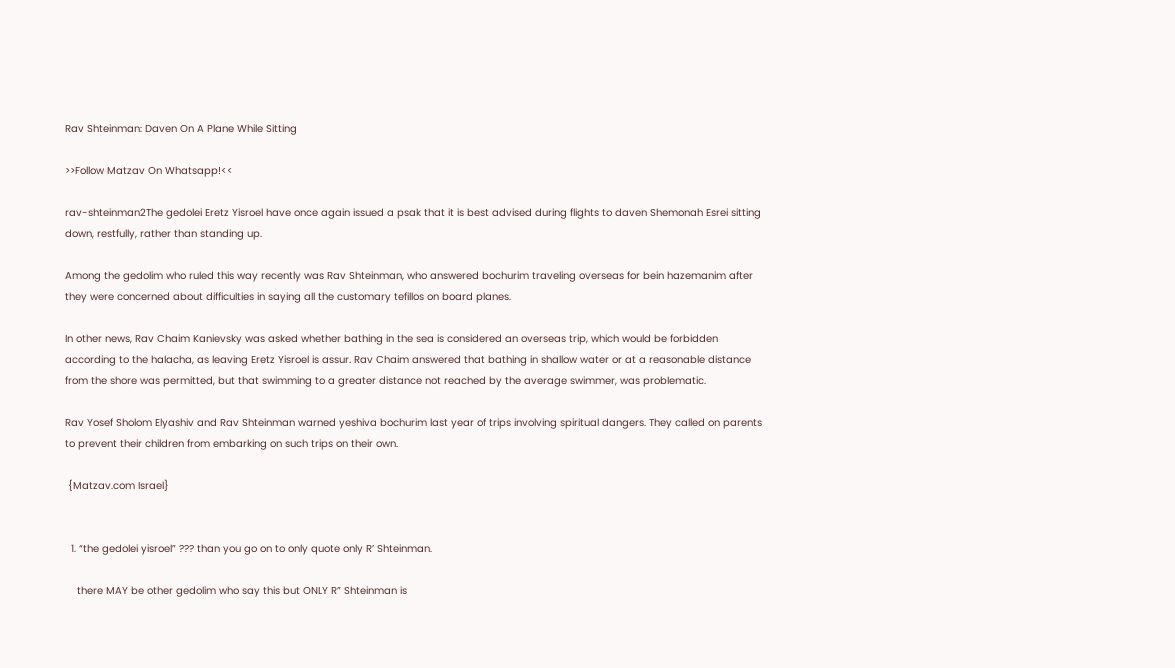Rav Shteinman: Daven On A Plane While Sitting

>>Follow Matzav On Whatsapp!<<

rav-shteinman2The gedolei Eretz Yisroel have once again issued a psak that it is best advised during flights to daven Shemonah Esrei sitting down, restfully, rather than standing up.

Among the gedolim who ruled this way recently was Rav Shteinman, who answered bochurim traveling overseas for bein hazemanim after they were concerned about difficulties in saying all the customary tefillos on board planes.

In other news, Rav Chaim Kanievsky was asked whether bathing in the sea is considered an overseas trip, which would be forbidden according to the halacha, as leaving Eretz Yisroel is assur. Rav Chaim answered that bathing in shallow water or at a reasonable distance from the shore was permitted, but that swimming to a greater distance not reached by the average swimmer, was problematic.

Rav Yosef Sholom Elyashiv and Rav Shteinman warned yeshiva bochurim last year of trips involving spiritual dangers. They called on parents to prevent their children from embarking on such trips on their own.

 {Matzav.com Israel}


  1. “the gedolei yisroel” ??? than you go on to only quote only R’ Shteinman.

    there MAY be other gedolim who say this but ONLY R” Shteinman is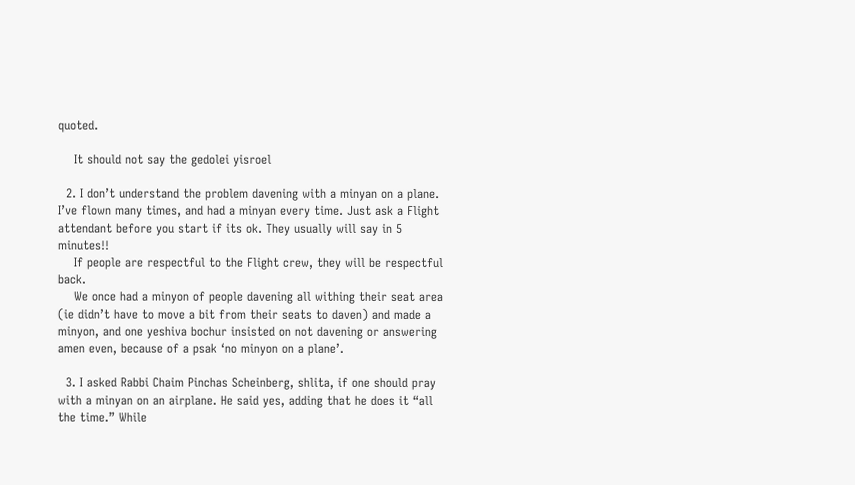quoted.

    It should not say the gedolei yisroel

  2. I don’t understand the problem davening with a minyan on a plane. I’ve flown many times, and had a minyan every time. Just ask a Flight attendant before you start if its ok. They usually will say in 5 minutes!!
    If people are respectful to the Flight crew, they will be respectful back.
    We once had a minyon of people davening all withing their seat area (ie didn’t have to move a bit from their seats to daven) and made a minyon, and one yeshiva bochur insisted on not davening or answering amen even, because of a psak ‘no minyon on a plane’.

  3. I asked Rabbi Chaim Pinchas Scheinberg, shlita, if one should pray with a minyan on an airplane. He said yes, adding that he does it “all the time.” While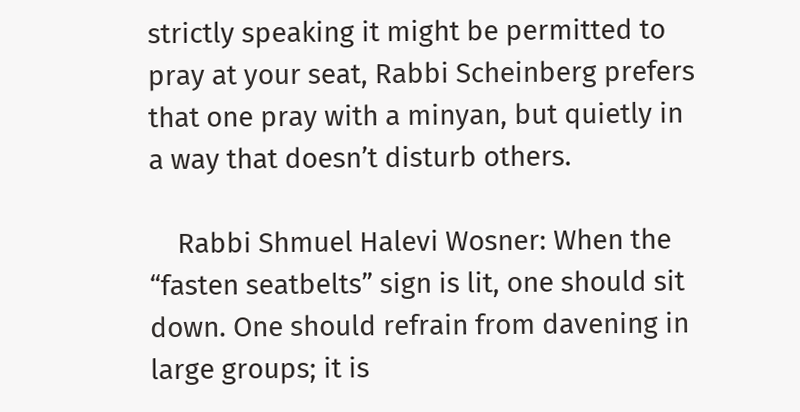strictly speaking it might be permitted to pray at your seat, Rabbi Scheinberg prefers that one pray with a minyan, but quietly in a way that doesn’t disturb others.

    Rabbi Shmuel Halevi Wosner: When the “fasten seatbelts” sign is lit, one should sit down. One should refrain from davening in large groups; it is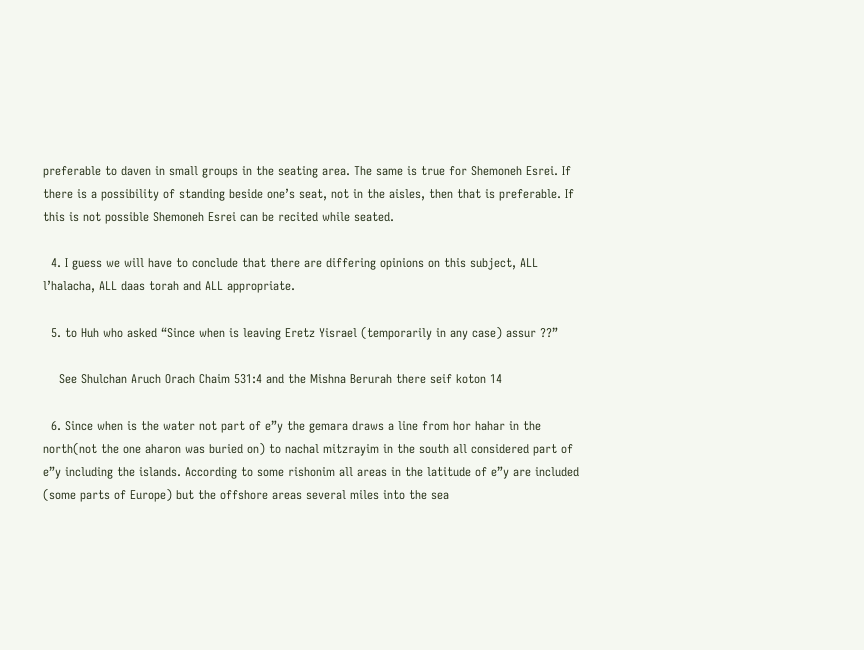preferable to daven in small groups in the seating area. The same is true for Shemoneh Esrei. If there is a possibility of standing beside one’s seat, not in the aisles, then that is preferable. If this is not possible Shemoneh Esrei can be recited while seated.

  4. I guess we will have to conclude that there are differing opinions on this subject, ALL l’halacha, ALL daas torah and ALL appropriate.

  5. to Huh who asked “Since when is leaving Eretz Yisrael (temporarily in any case) assur ??”

    See Shulchan Aruch Orach Chaim 531:4 and the Mishna Berurah there seif koton 14

  6. Since when is the water not part of e”y the gemara draws a line from hor hahar in the north(not the one aharon was buried on) to nachal mitzrayim in the south all considered part of e”y including the islands. According to some rishonim all areas in the latitude of e”y are included (some parts of Europe) but the offshore areas several miles into the sea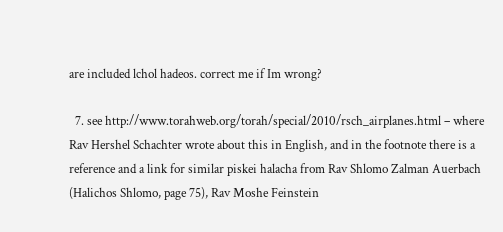are included lchol hadeos. correct me if Im wrong?

  7. see http://www.torahweb.org/torah/special/2010/rsch_airplanes.html – where Rav Hershel Schachter wrote about this in English, and in the footnote there is a reference and a link for similar piskei halacha from Rav Shlomo Zalman Auerbach (Halichos Shlomo, page 75), Rav Moshe Feinstein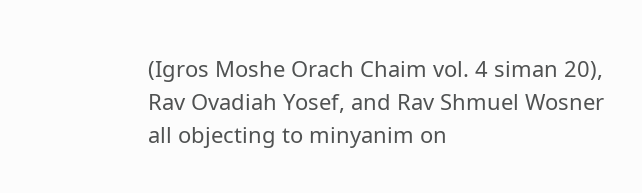(Igros Moshe Orach Chaim vol. 4 siman 20), Rav Ovadiah Yosef, and Rav Shmuel Wosner all objecting to minyanim on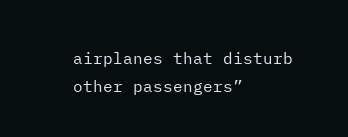airplanes that disturb other passengers”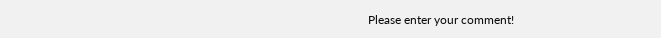Please enter your comment!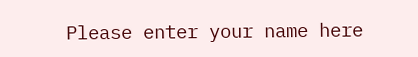Please enter your name here